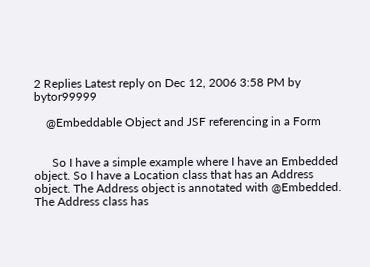2 Replies Latest reply on Dec 12, 2006 3:58 PM by bytor99999

    @Embeddable Object and JSF referencing in a Form


      So I have a simple example where I have an Embedded object. So I have a Location class that has an Address object. The Address object is annotated with @Embedded. The Address class has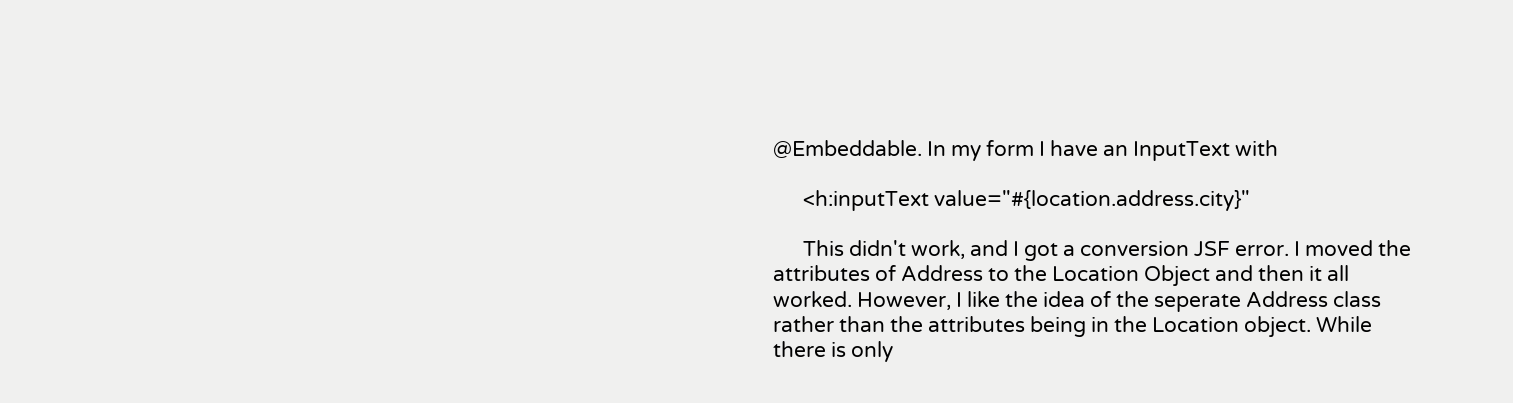@Embeddable. In my form I have an InputText with

      <h:inputText value="#{location.address.city}"

      This didn't work, and I got a conversion JSF error. I moved the attributes of Address to the Location Object and then it all worked. However, I like the idea of the seperate Address class rather than the attributes being in the Location object. While there is only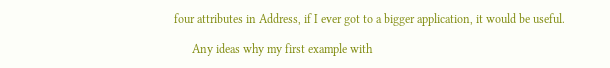four attributes in Address, if I ever got to a bigger application, it would be useful.

      Any ideas why my first example with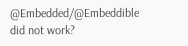@Embedded/@Embeddible did not work?